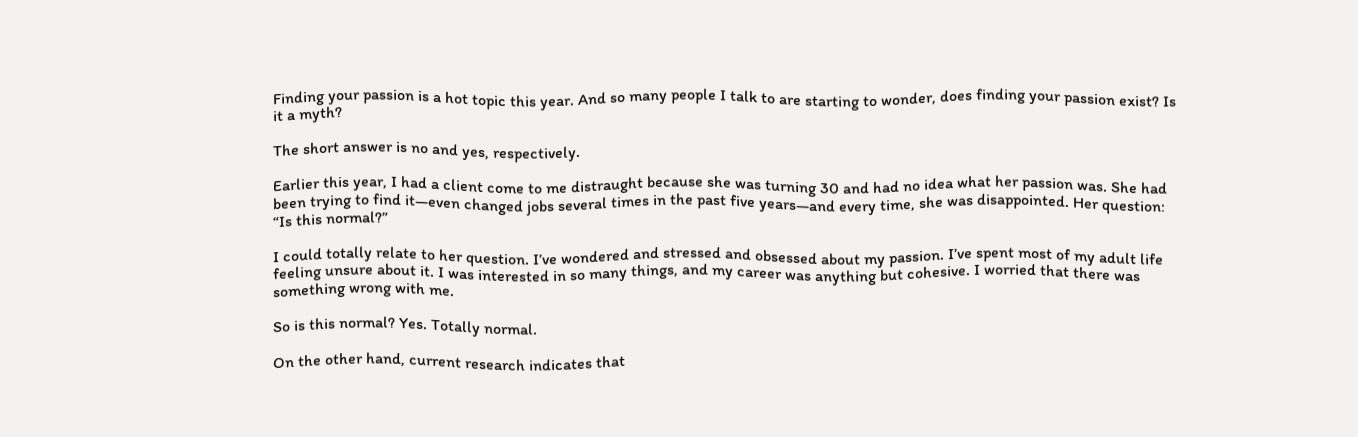Finding your passion is a hot topic this year. And so many people I talk to are starting to wonder, does finding your passion exist? Is it a myth?

The short answer is no and yes, respectively.

Earlier this year, I had a client come to me distraught because she was turning 30 and had no idea what her passion was. She had been trying to find it―even changed jobs several times in the past five years―and every time, she was disappointed. Her question: “Is this normal?”

I could totally relate to her question. I’ve wondered and stressed and obsessed about my passion. I’ve spent most of my adult life feeling unsure about it. I was interested in so many things, and my career was anything but cohesive. I worried that there was something wrong with me.

So is this normal? Yes. Totally normal.

On the other hand, current research indicates that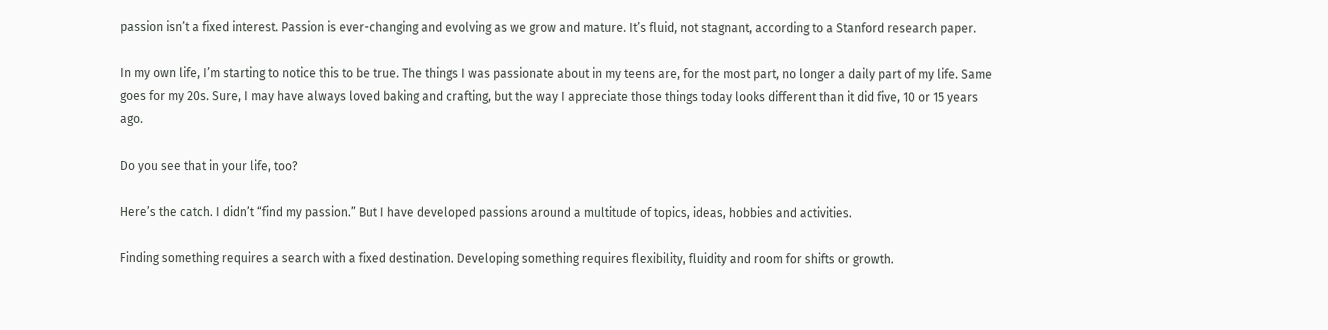passion isn’t a fixed interest. Passion is ever-changing and evolving as we grow and mature. It’s fluid, not stagnant, according to a Stanford research paper.

In my own life, I’m starting to notice this to be true. The things I was passionate about in my teens are, for the most part, no longer a daily part of my life. Same goes for my 20s. Sure, I may have always loved baking and crafting, but the way I appreciate those things today looks different than it did five, 10 or 15 years ago.

Do you see that in your life, too?

Here’s the catch. I didn’t “find my passion.” But I have developed passions around a multitude of topics, ideas, hobbies and activities.

Finding something requires a search with a fixed destination. Developing something requires flexibility, fluidity and room for shifts or growth.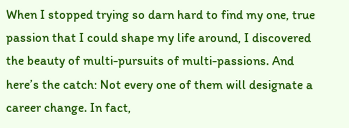When I stopped trying so darn hard to find my one, true passion that I could shape my life around, I discovered the beauty of multi-pursuits of multi-passions. And here’s the catch: Not every one of them will designate a career change. In fact,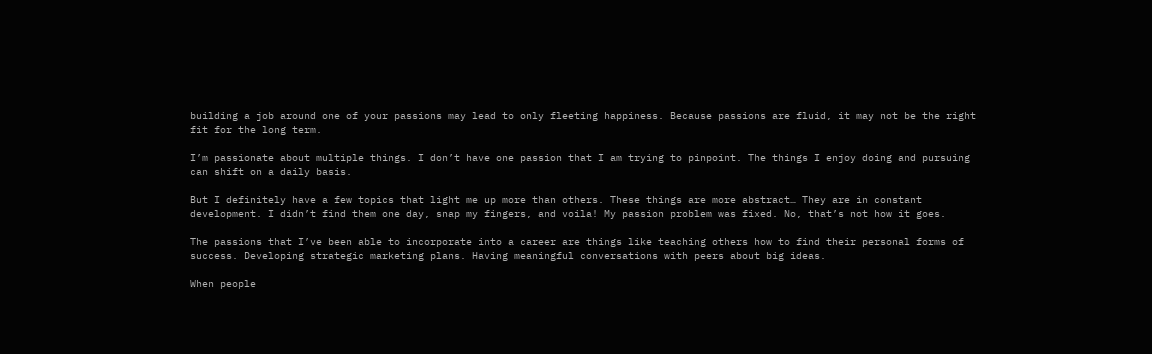building a job around one of your passions may lead to only fleeting happiness. Because passions are fluid, it may not be the right fit for the long term.

I’m passionate about multiple things. I don’t have one passion that I am trying to pinpoint. The things I enjoy doing and pursuing can shift on a daily basis.

But I definitely have a few topics that light me up more than others. These things are more abstract… They are in constant development. I didn’t find them one day, snap my fingers, and voila! My passion problem was fixed. No, that’s not how it goes.

The passions that I’ve been able to incorporate into a career are things like teaching others how to find their personal forms of success. Developing strategic marketing plans. Having meaningful conversations with peers about big ideas.

When people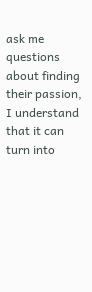ask me questions about finding their passion, I understand that it can turn into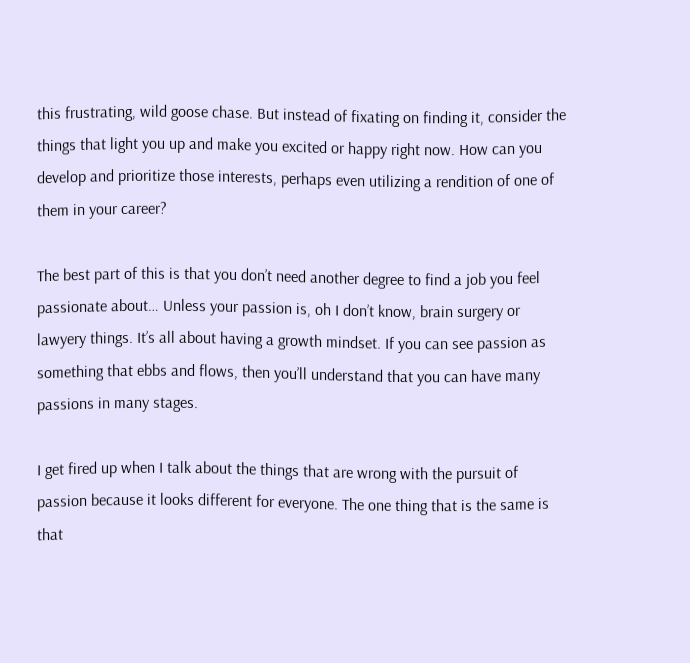this frustrating, wild goose chase. But instead of fixating on finding it, consider the things that light you up and make you excited or happy right now. How can you develop and prioritize those interests, perhaps even utilizing a rendition of one of them in your career?

The best part of this is that you don’t need another degree to find a job you feel passionate about… Unless your passion is, oh I don’t know, brain surgery or lawyery things. It’s all about having a growth mindset. If you can see passion as something that ebbs and flows, then you’ll understand that you can have many passions in many stages.

I get fired up when I talk about the things that are wrong with the pursuit of passion because it looks different for everyone. The one thing that is the same is that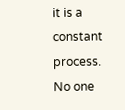it is a constant process. No one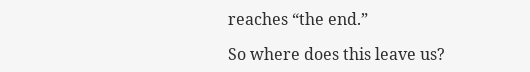reaches “the end.”

So where does this leave us?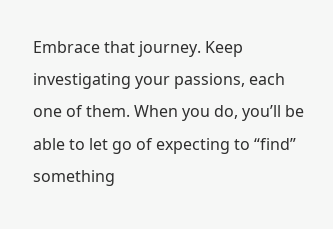Embrace that journey. Keep investigating your passions, each one of them. When you do, you’ll be able to let go of expecting to “find” something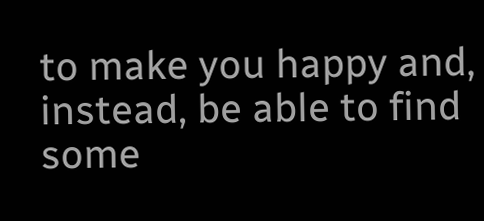to make you happy and, instead, be able to find some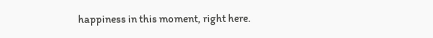happiness in this moment, right here.